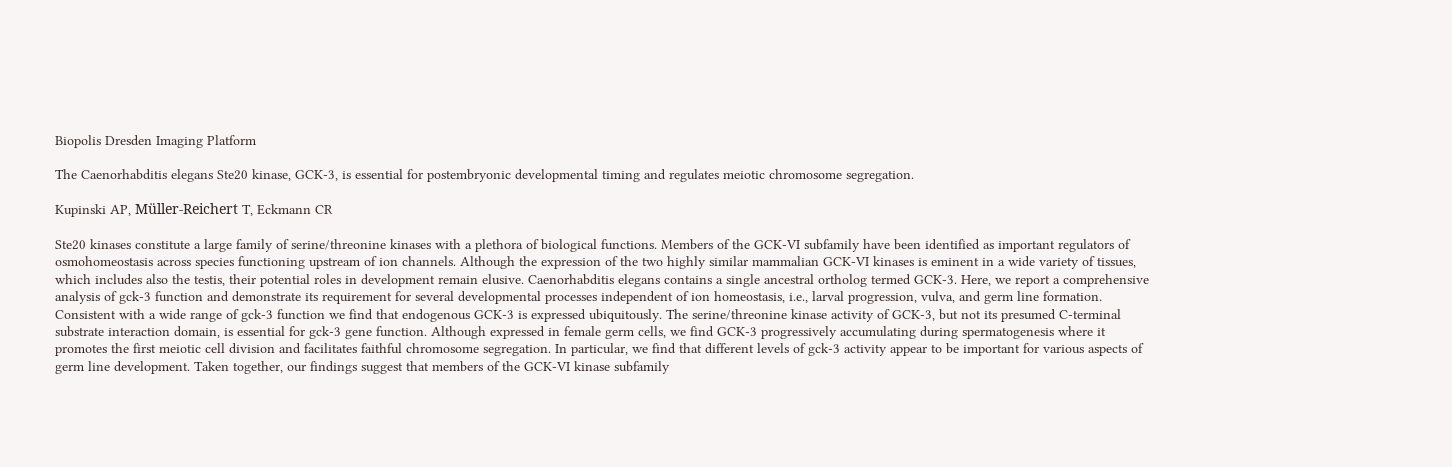Biopolis Dresden Imaging Platform

The Caenorhabditis elegans Ste20 kinase, GCK-3, is essential for postembryonic developmental timing and regulates meiotic chromosome segregation.

Kupinski AP, Müller-Reichert T, Eckmann CR

Ste20 kinases constitute a large family of serine/threonine kinases with a plethora of biological functions. Members of the GCK-VI subfamily have been identified as important regulators of osmohomeostasis across species functioning upstream of ion channels. Although the expression of the two highly similar mammalian GCK-VI kinases is eminent in a wide variety of tissues, which includes also the testis, their potential roles in development remain elusive. Caenorhabditis elegans contains a single ancestral ortholog termed GCK-3. Here, we report a comprehensive analysis of gck-3 function and demonstrate its requirement for several developmental processes independent of ion homeostasis, i.e., larval progression, vulva, and germ line formation. Consistent with a wide range of gck-3 function we find that endogenous GCK-3 is expressed ubiquitously. The serine/threonine kinase activity of GCK-3, but not its presumed C-terminal substrate interaction domain, is essential for gck-3 gene function. Although expressed in female germ cells, we find GCK-3 progressively accumulating during spermatogenesis where it promotes the first meiotic cell division and facilitates faithful chromosome segregation. In particular, we find that different levels of gck-3 activity appear to be important for various aspects of germ line development. Taken together, our findings suggest that members of the GCK-VI kinase subfamily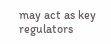may act as key regulators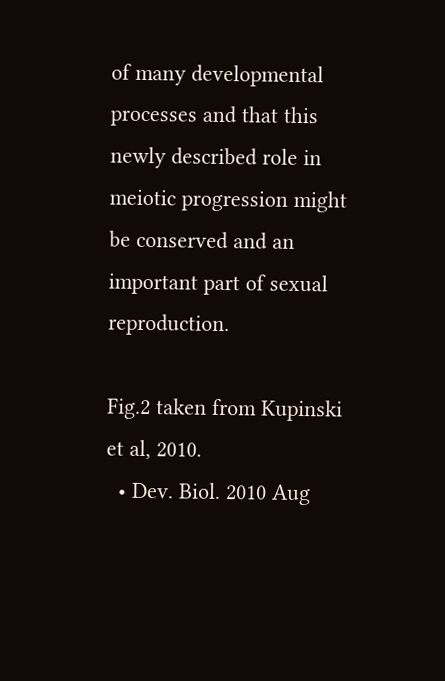of many developmental processes and that this newly described role in meiotic progression might be conserved and an important part of sexual reproduction.

Fig.2 taken from Kupinski et al, 2010.
  • Dev. Biol. 2010 Aug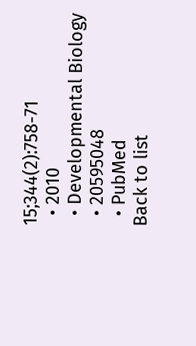15;344(2):758-71
  • 2010
  • Developmental Biology
  • 20595048
  • PubMed
Back to list